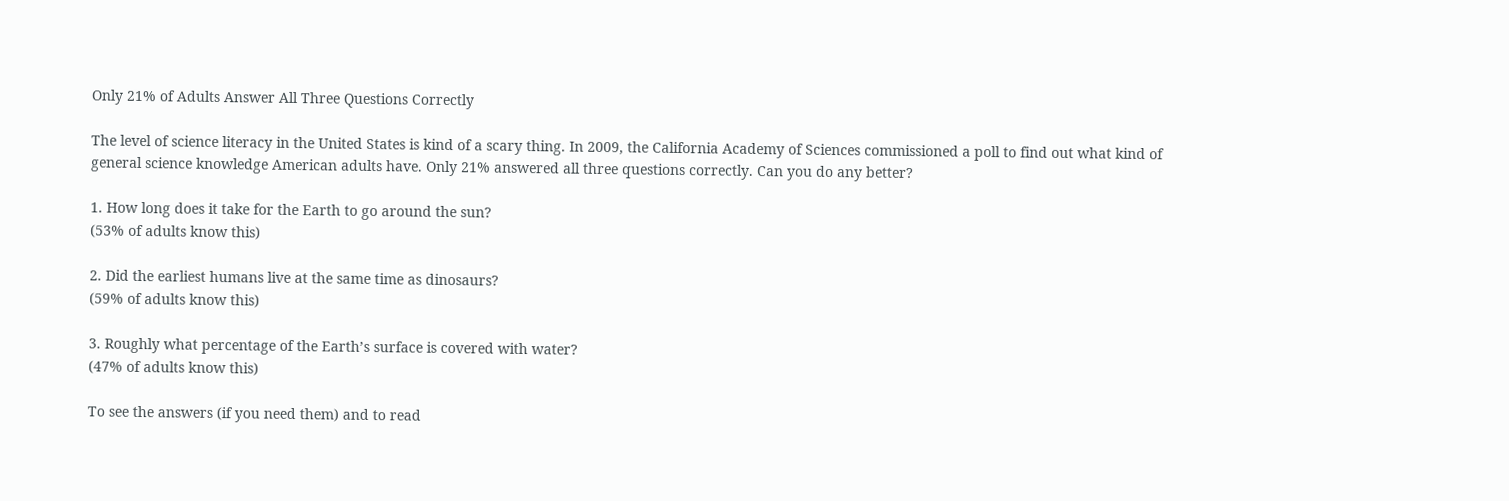Only 21% of Adults Answer All Three Questions Correctly

The level of science literacy in the United States is kind of a scary thing. In 2009, the California Academy of Sciences commissioned a poll to find out what kind of general science knowledge American adults have. Only 21% answered all three questions correctly. Can you do any better?

1. How long does it take for the Earth to go around the sun?
(53% of adults know this)

2. Did the earliest humans live at the same time as dinosaurs?
(59% of adults know this)

3. Roughly what percentage of the Earth’s surface is covered with water?
(47% of adults know this)

To see the answers (if you need them) and to read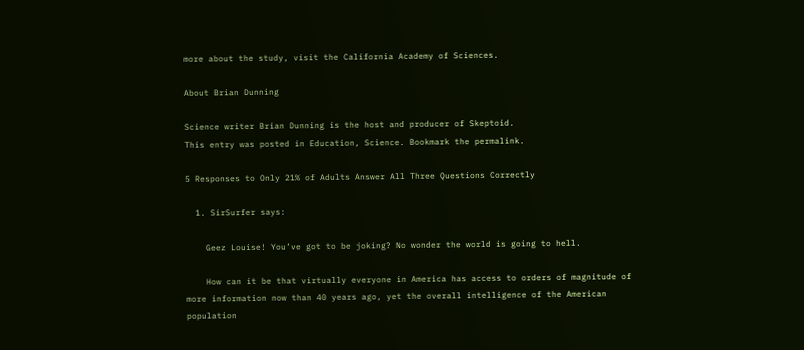more about the study, visit the California Academy of Sciences.

About Brian Dunning

Science writer Brian Dunning is the host and producer of Skeptoid.
This entry was posted in Education, Science. Bookmark the permalink.

5 Responses to Only 21% of Adults Answer All Three Questions Correctly

  1. SirSurfer says:

    Geez Louise! You’ve got to be joking? No wonder the world is going to hell.

    How can it be that virtually everyone in America has access to orders of magnitude of more information now than 40 years ago, yet the overall intelligence of the American population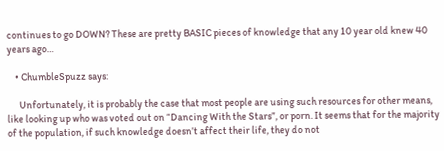continues to go DOWN? These are pretty BASIC pieces of knowledge that any 10 year old knew 40 years ago…

    • ChumbleSpuzz says:

      Unfortunately, it is probably the case that most people are using such resources for other means, like looking up who was voted out on “Dancing With the Stars”, or porn. It seems that for the majority of the population, if such knowledge doesn’t affect their life, they do not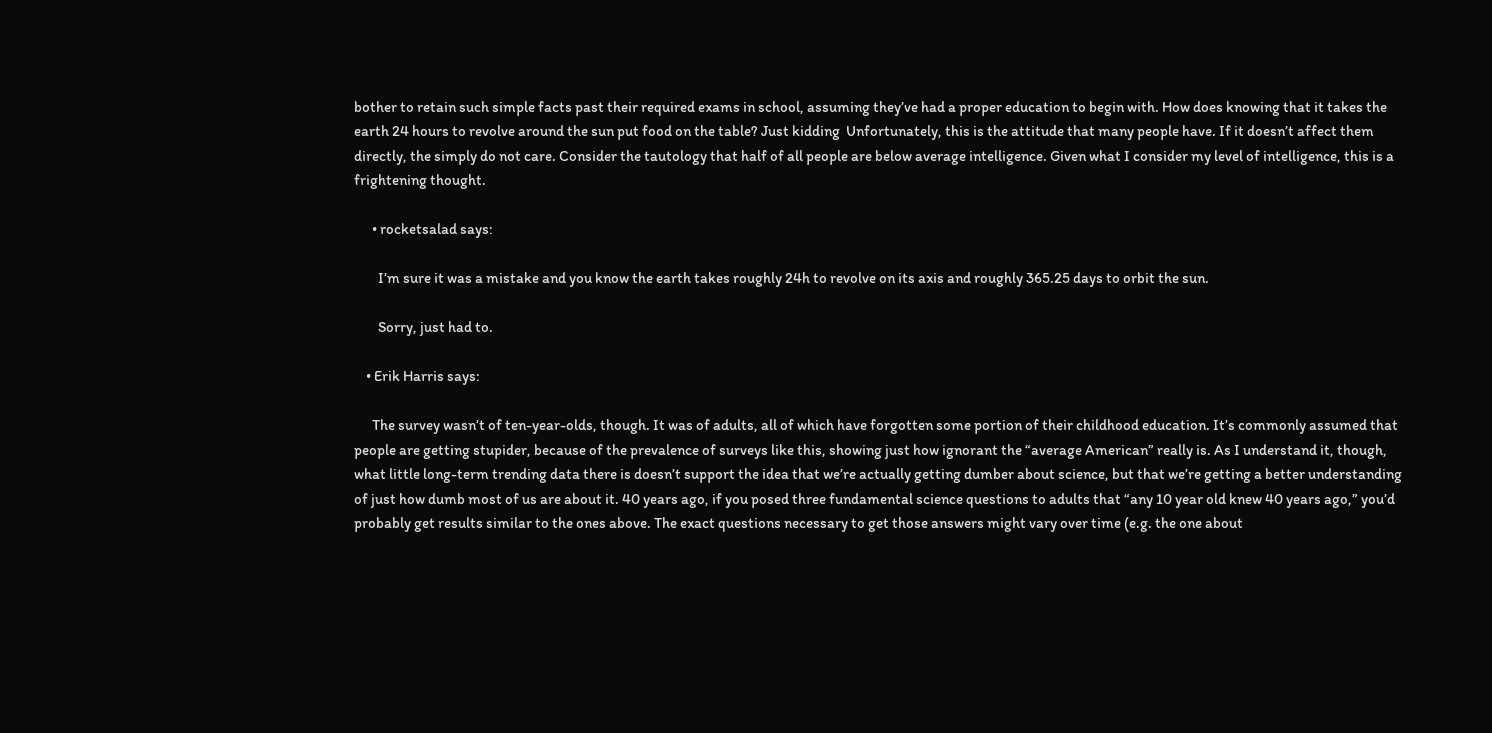bother to retain such simple facts past their required exams in school, assuming they’ve had a proper education to begin with. How does knowing that it takes the earth 24 hours to revolve around the sun put food on the table? Just kidding  Unfortunately, this is the attitude that many people have. If it doesn’t affect them directly, the simply do not care. Consider the tautology that half of all people are below average intelligence. Given what I consider my level of intelligence, this is a frightening thought.

      • rocketsalad says:

        I’m sure it was a mistake and you know the earth takes roughly 24h to revolve on its axis and roughly 365.25 days to orbit the sun.

        Sorry, just had to.

    • Erik Harris says:

      The survey wasn’t of ten-year-olds, though. It was of adults, all of which have forgotten some portion of their childhood education. It’s commonly assumed that people are getting stupider, because of the prevalence of surveys like this, showing just how ignorant the “average American” really is. As I understand it, though, what little long-term trending data there is doesn’t support the idea that we’re actually getting dumber about science, but that we’re getting a better understanding of just how dumb most of us are about it. 40 years ago, if you posed three fundamental science questions to adults that “any 10 year old knew 40 years ago,” you’d probably get results similar to the ones above. The exact questions necessary to get those answers might vary over time (e.g. the one about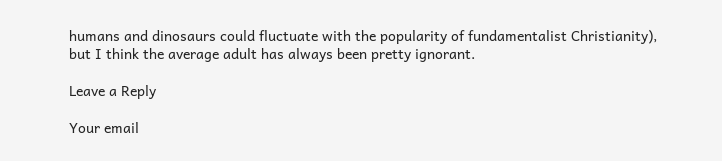humans and dinosaurs could fluctuate with the popularity of fundamentalist Christianity), but I think the average adult has always been pretty ignorant.

Leave a Reply

Your email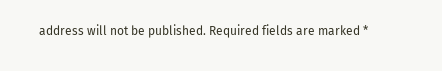address will not be published. Required fields are marked *